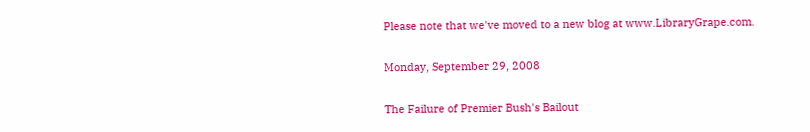Please note that we've moved to a new blog at www.LibraryGrape.com.

Monday, September 29, 2008

The Failure of Premier Bush's Bailout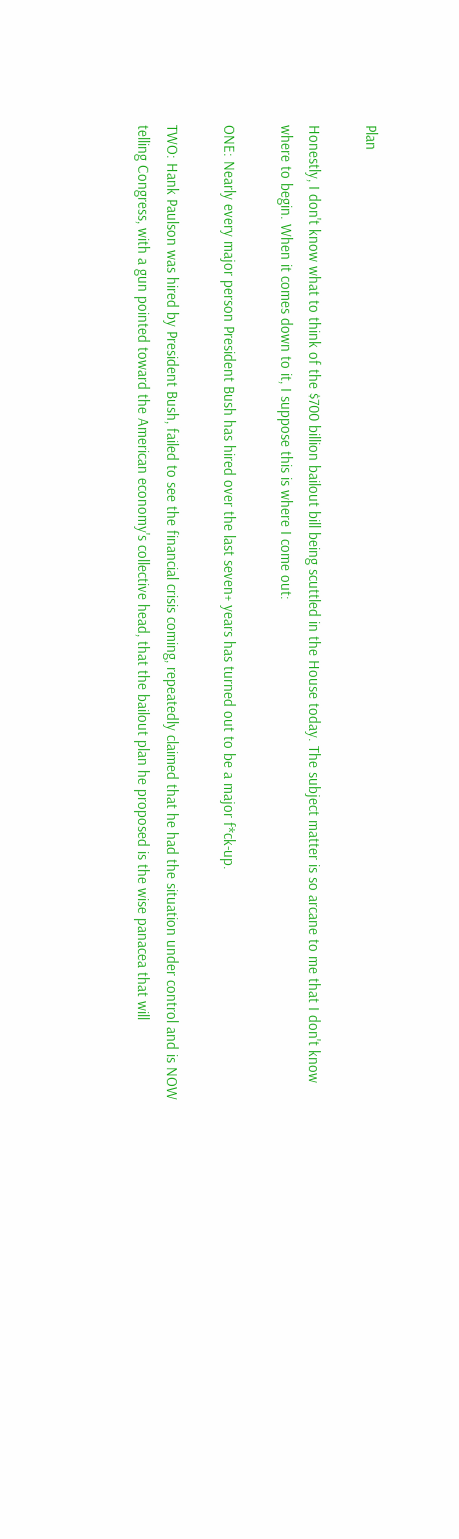Plan

Honestly, I don't know what to think of the $700 billion bailout bill being scuttled in the House today. The subject matter is so arcane to me that I don't know where to begin. When it comes down to it, I suppose this is where I come out:

ONE: Nearly every major person President Bush has hired over the last seven+ years has turned out to be a major f*ck-up.

TWO: Hank Paulson was hired by President Bush, failed to see the financial crisis coming, repeatedly claimed that he had the situation under control and is NOW telling Congress, with a gun pointed toward the American economy's collective head, that the bailout plan he proposed is the wise panacea that will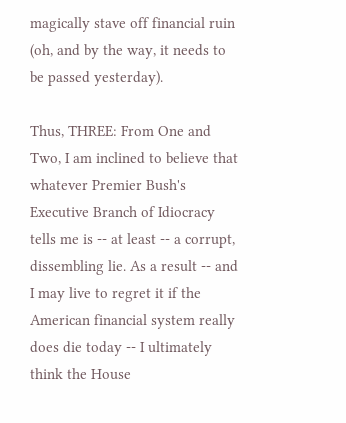magically stave off financial ruin (oh, and by the way, it needs to be passed yesterday).

Thus, THREE: From One and Two, I am inclined to believe that whatever Premier Bush's Executive Branch of Idiocracy tells me is -- at least -- a corrupt, dissembling lie. As a result -- and I may live to regret it if the American financial system really does die today -- I ultimately think the House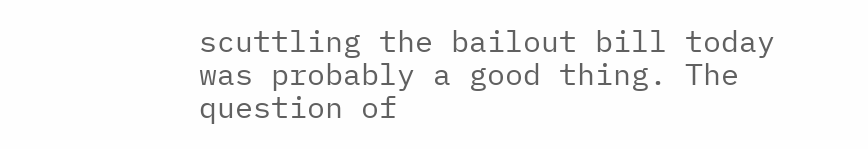scuttling the bailout bill today was probably a good thing. The question of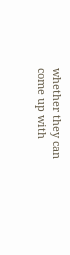whether they can come up with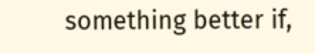something better if,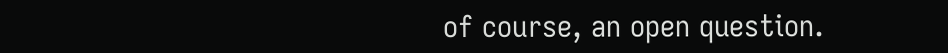of course, an open question.